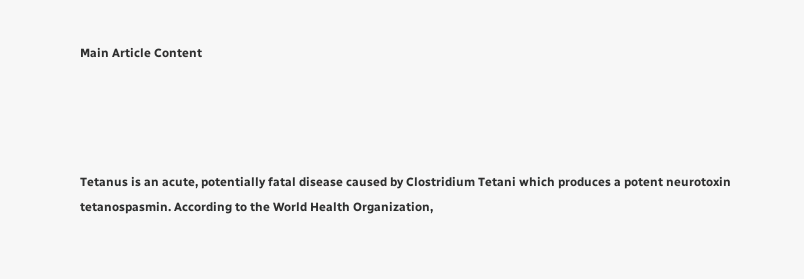Main Article Content




Tetanus is an acute, potentially fatal disease caused by Clostridium Tetani which produces a potent neurotoxin tetanospasmin. According to the World Health Organization,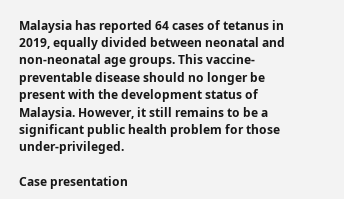Malaysia has reported 64 cases of tetanus in 2019, equally divided between neonatal and non-neonatal age groups. This vaccine-preventable disease should no longer be present with the development status of Malaysia. However, it still remains to be a significant public health problem for those under-privileged.

Case presentation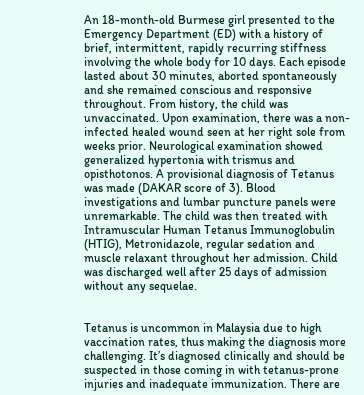An 18-month-old Burmese girl presented to the Emergency Department (ED) with a history of brief, intermittent, rapidly recurring stiffness involving the whole body for 10 days. Each episode lasted about 30 minutes, aborted spontaneously and she remained conscious and responsive throughout. From history, the child was unvaccinated. Upon examination, there was a non-infected healed wound seen at her right sole from weeks prior. Neurological examination showed generalized hypertonia with trismus and opisthotonos. A provisional diagnosis of Tetanus was made (DAKAR score of 3). Blood investigations and lumbar puncture panels were unremarkable. The child was then treated with Intramuscular Human Tetanus Immunoglobulin (HTIG), Metronidazole, regular sedation and muscle relaxant throughout her admission. Child was discharged well after 25 days of admission without any sequelae.


Tetanus is uncommon in Malaysia due to high vaccination rates, thus making the diagnosis more challenging. It’s diagnosed clinically and should be suspected in those coming in with tetanus-prone injuries and inadequate immunization. There are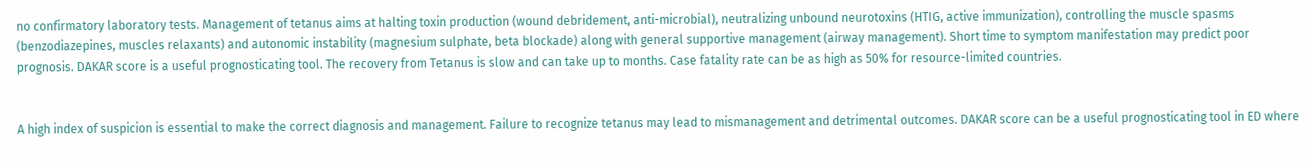no confirmatory laboratory tests. Management of tetanus aims at halting toxin production (wound debridement, anti-microbial), neutralizing unbound neurotoxins (HTIG, active immunization), controlling the muscle spasms (benzodiazepines, muscles relaxants) and autonomic instability (magnesium sulphate, beta blockade) along with general supportive management (airway management). Short time to symptom manifestation may predict poor prognosis. DAKAR score is a useful prognosticating tool. The recovery from Tetanus is slow and can take up to months. Case fatality rate can be as high as 50% for resource-limited countries.


A high index of suspicion is essential to make the correct diagnosis and management. Failure to recognize tetanus may lead to mismanagement and detrimental outcomes. DAKAR score can be a useful prognosticating tool in ED where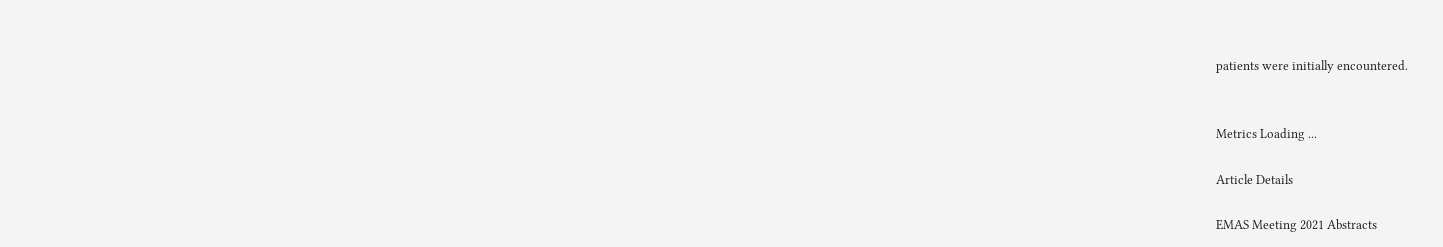patients were initially encountered.


Metrics Loading ...

Article Details

EMAS Meeting 2021 Abstracts